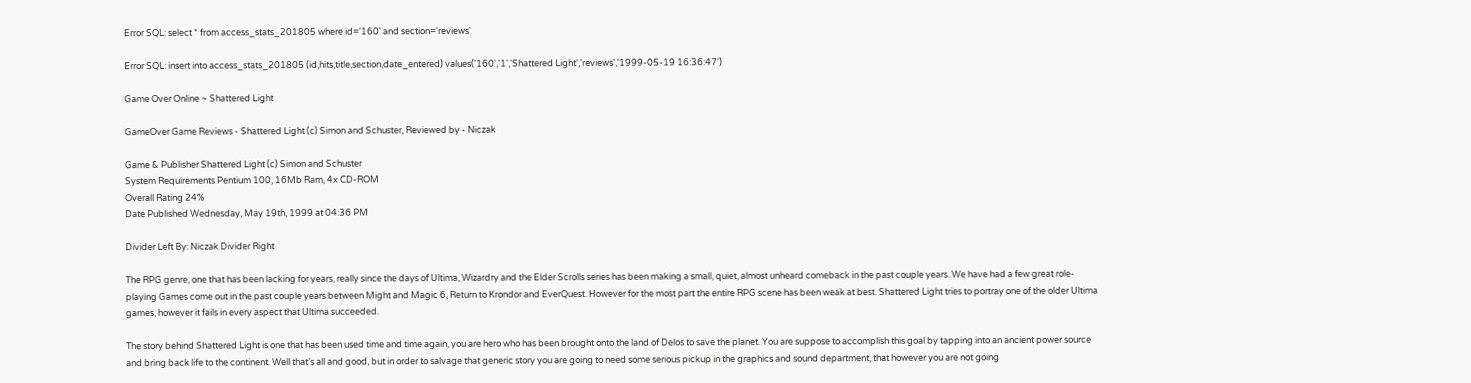Error SQL: select * from access_stats_201805 where id='160' and section='reviews'

Error SQL: insert into access_stats_201805 (id,hits,title,section,date_entered) values('160','1','Shattered Light','reviews','1999-05-19 16:36:47')

Game Over Online ~ Shattered Light

GameOver Game Reviews - Shattered Light (c) Simon and Schuster, Reviewed by - Niczak

Game & Publisher Shattered Light (c) Simon and Schuster
System Requirements Pentium 100, 16Mb Ram, 4x CD-ROM
Overall Rating 24%
Date Published Wednesday, May 19th, 1999 at 04:36 PM

Divider Left By: Niczak Divider Right

The RPG genre, one that has been lacking for years, really since the days of Ultima, Wizardry and the Elder Scrolls series has been making a small, quiet, almost unheard comeback in the past couple years. We have had a few great role-playing Games come out in the past couple years between Might and Magic 6, Return to Krondor and EverQuest. However for the most part the entire RPG scene has been weak at best. Shattered Light tries to portray one of the older Ultima games, however it fails in every aspect that Ultima succeeded.

The story behind Shattered Light is one that has been used time and time again, you are hero who has been brought onto the land of Delos to save the planet. You are suppose to accomplish this goal by tapping into an ancient power source and bring back life to the continent. Well that’s all and good, but in order to salvage that generic story you are going to need some serious pickup in the graphics and sound department, that however you are not going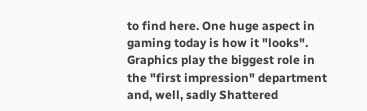to find here. One huge aspect in gaming today is how it "looks". Graphics play the biggest role in the "first impression" department and, well, sadly Shattered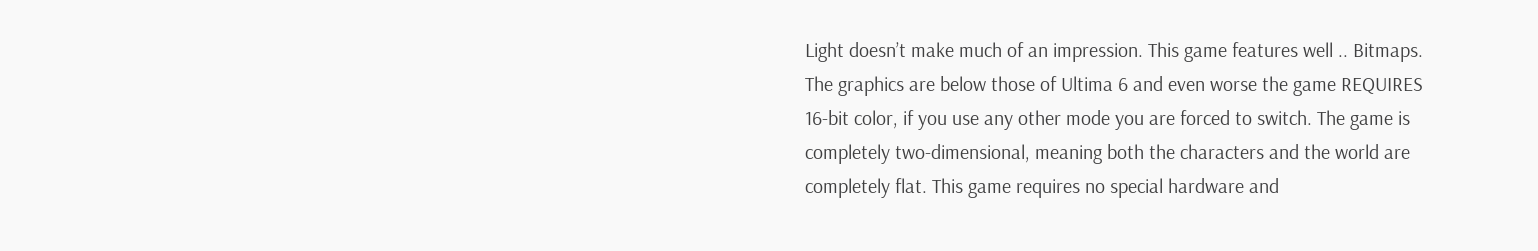Light doesn’t make much of an impression. This game features well .. Bitmaps. The graphics are below those of Ultima 6 and even worse the game REQUIRES 16-bit color, if you use any other mode you are forced to switch. The game is completely two-dimensional, meaning both the characters and the world are completely flat. This game requires no special hardware and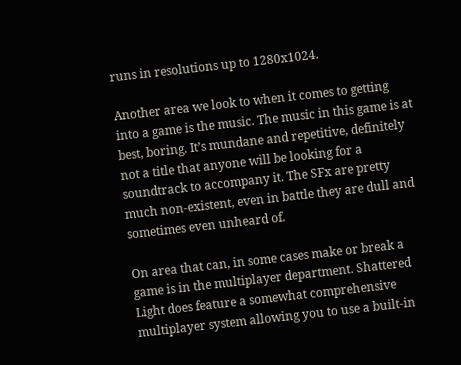runs in resolutions up to 1280x1024.

Another area we look to when it comes to getting into a game is the music. The music in this game is at best, boring. It’s mundane and repetitive, definitely not a title that anyone will be looking for a soundtrack to accompany it. The SFx are pretty much non-existent, even in battle they are dull and sometimes even unheard of.

On area that can, in some cases make or break a game is in the multiplayer department. Shattered Light does feature a somewhat comprehensive multiplayer system allowing you to use a built-in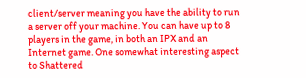client/server meaning you have the ability to run a server off your machine. You can have up to 8 players in the game, in both an IPX and an Internet game. One somewhat interesting aspect to Shattered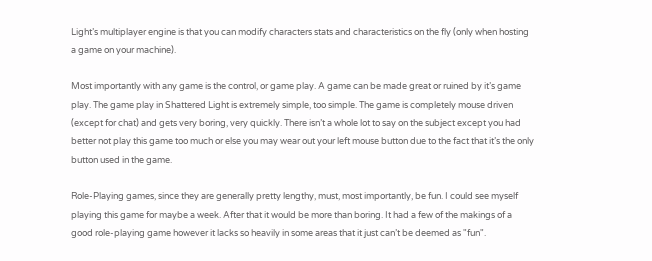Light’s multiplayer engine is that you can modify characters stats and characteristics on the fly (only when hosting a game on your machine).

Most importantly with any game is the control, or game play. A game can be made great or ruined by it’s game play. The game play in Shattered Light is extremely simple, too simple. The game is completely mouse driven (except for chat) and gets very boring, very quickly. There isn’t a whole lot to say on the subject except you had better not play this game too much or else you may wear out your left mouse button due to the fact that it’s the only button used in the game.

Role-Playing games, since they are generally pretty lengthy, must, most importantly, be fun. I could see myself playing this game for maybe a week. After that it would be more than boring. It had a few of the makings of a good role-playing game however it lacks so heavily in some areas that it just can’t be deemed as "fun".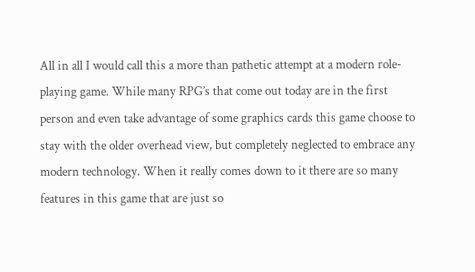All in all I would call this a more than pathetic attempt at a modern role-playing game. While many RPG’s that come out today are in the first person and even take advantage of some graphics cards this game choose to stay with the older overhead view, but completely neglected to embrace any modern technology. When it really comes down to it there are so many features in this game that are just so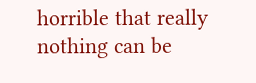horrible that really nothing can be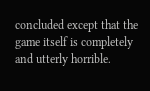concluded except that the game itself is completely and utterly horrible.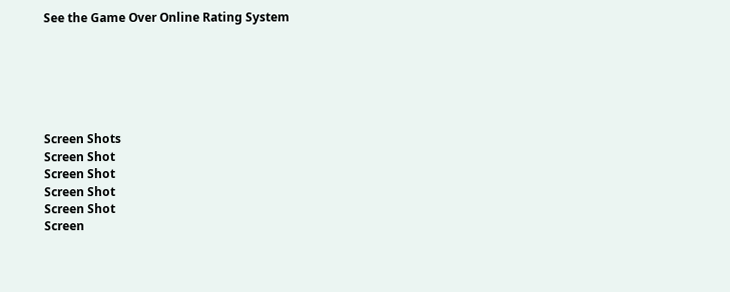See the Game Over Online Rating System






Screen Shots
Screen Shot
Screen Shot
Screen Shot
Screen Shot
Screen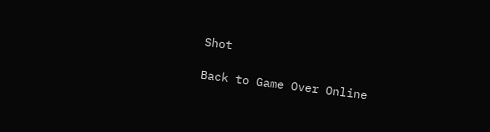Shot

Back to Game Over Online